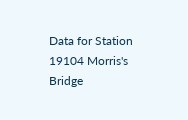Data for Station 19104 Morris's Bridge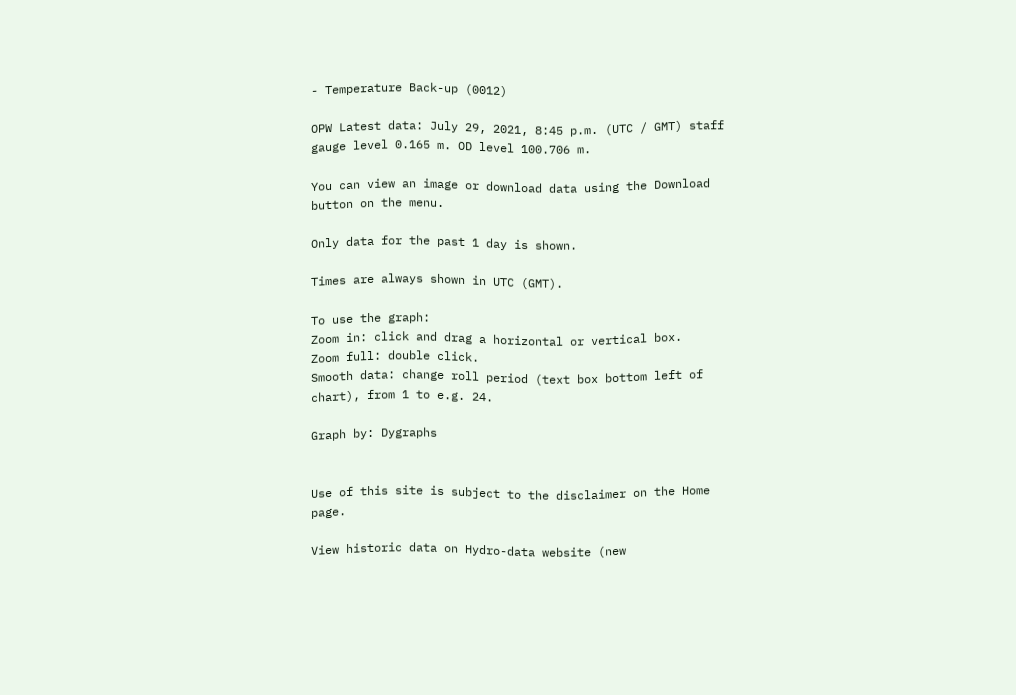- Temperature Back-up (0012)

OPW Latest data: July 29, 2021, 8:45 p.m. (UTC / GMT) staff gauge level 0.165 m. OD level 100.706 m.

You can view an image or download data using the Download button on the menu.

Only data for the past 1 day is shown.

Times are always shown in UTC (GMT).

To use the graph:
Zoom in: click and drag a horizontal or vertical box.
Zoom full: double click.
Smooth data: change roll period (text box bottom left of chart), from 1 to e.g. 24.

Graph by: Dygraphs


Use of this site is subject to the disclaimer on the Home page.

View historic data on Hydro-data website (new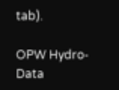tab).

OPW Hydro-Data